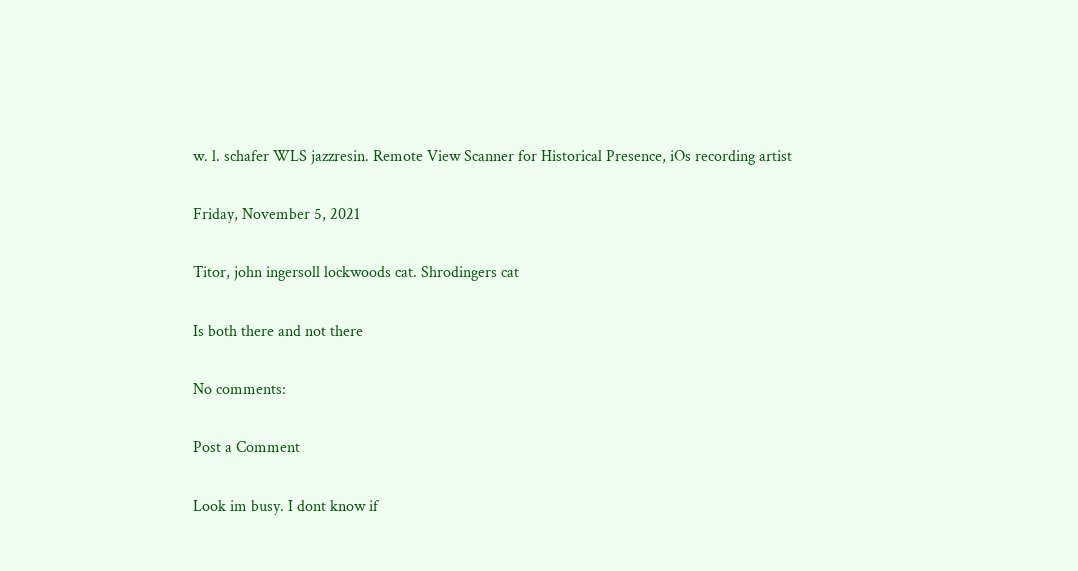w. l. schafer WLS jazzresin. Remote View Scanner for Historical Presence, iOs recording artist

Friday, November 5, 2021

Titor, john ingersoll lockwoods cat. Shrodingers cat

Is both there and not there

No comments:

Post a Comment

Look im busy. I dont know if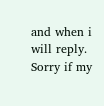and when i will reply. Sorry if my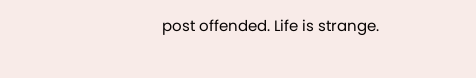post offended. Life is strange.